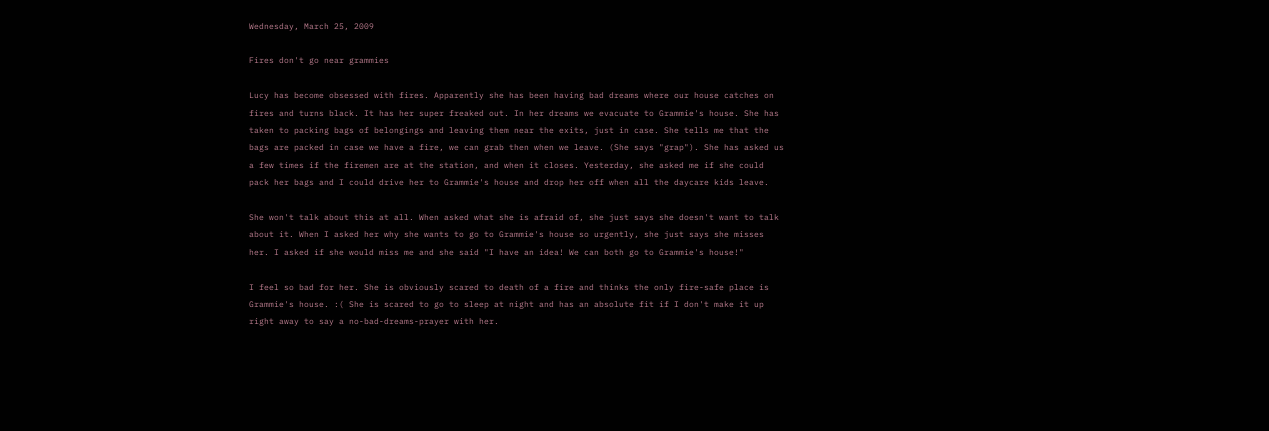Wednesday, March 25, 2009

Fires don't go near grammies

Lucy has become obsessed with fires. Apparently she has been having bad dreams where our house catches on fires and turns black. It has her super freaked out. In her dreams we evacuate to Grammie's house. She has taken to packing bags of belongings and leaving them near the exits, just in case. She tells me that the bags are packed in case we have a fire, we can grab then when we leave. (She says "grap"). She has asked us a few times if the firemen are at the station, and when it closes. Yesterday, she asked me if she could pack her bags and I could drive her to Grammie's house and drop her off when all the daycare kids leave.

She won't talk about this at all. When asked what she is afraid of, she just says she doesn't want to talk about it. When I asked her why she wants to go to Grammie's house so urgently, she just says she misses her. I asked if she would miss me and she said "I have an idea! We can both go to Grammie's house!"

I feel so bad for her. She is obviously scared to death of a fire and thinks the only fire-safe place is Grammie's house. :( She is scared to go to sleep at night and has an absolute fit if I don't make it up right away to say a no-bad-dreams-prayer with her.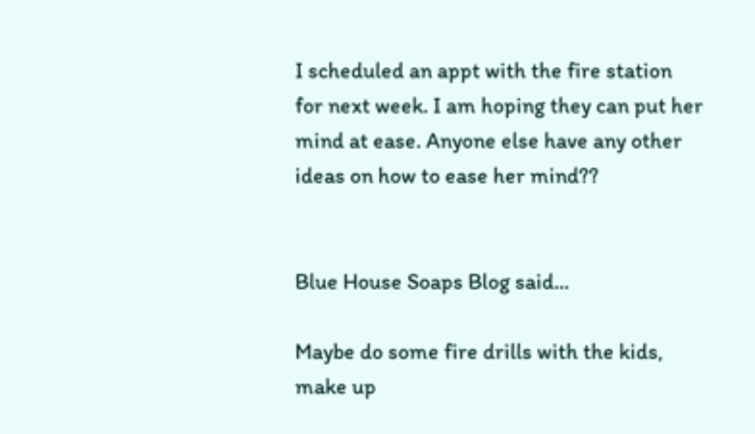I scheduled an appt with the fire station for next week. I am hoping they can put her mind at ease. Anyone else have any other ideas on how to ease her mind??


Blue House Soaps Blog said...

Maybe do some fire drills with the kids, make up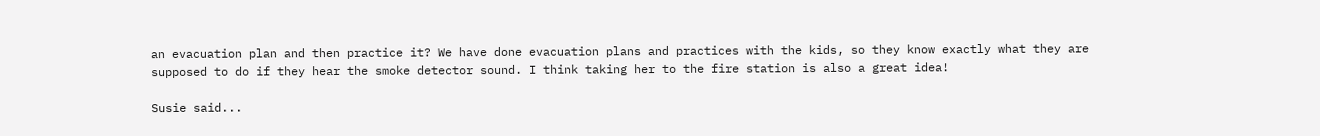an evacuation plan and then practice it? We have done evacuation plans and practices with the kids, so they know exactly what they are supposed to do if they hear the smoke detector sound. I think taking her to the fire station is also a great idea!

Susie said...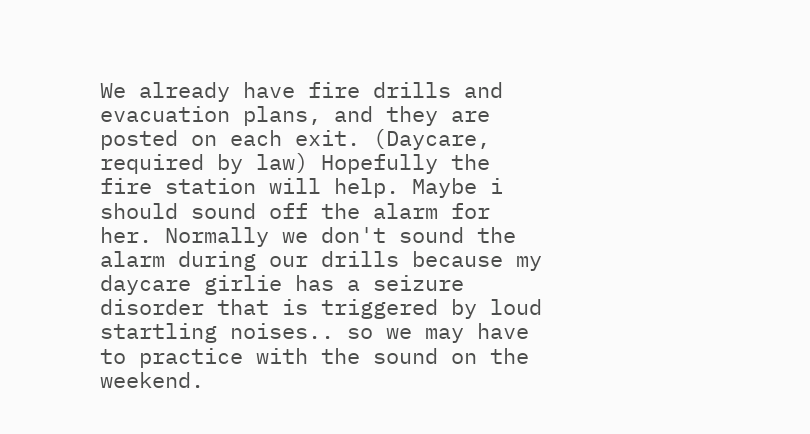We already have fire drills and evacuation plans, and they are posted on each exit. (Daycare, required by law) Hopefully the fire station will help. Maybe i should sound off the alarm for her. Normally we don't sound the alarm during our drills because my daycare girlie has a seizure disorder that is triggered by loud startling noises.. so we may have to practice with the sound on the weekend.